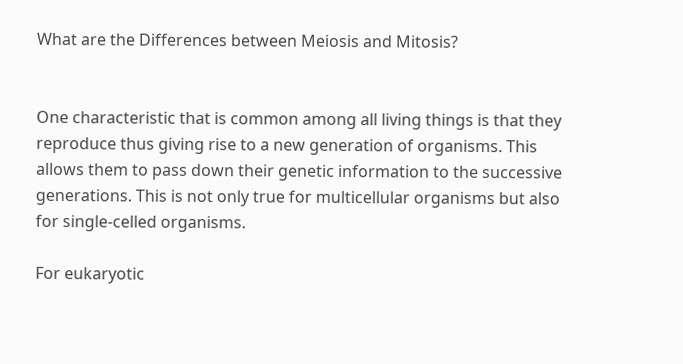What are the Differences between Meiosis and Mitosis?


One characteristic that is common among all living things is that they reproduce thus giving rise to a new generation of organisms. This allows them to pass down their genetic information to the successive generations. This is not only true for multicellular organisms but also for single-celled organisms.

For eukaryotic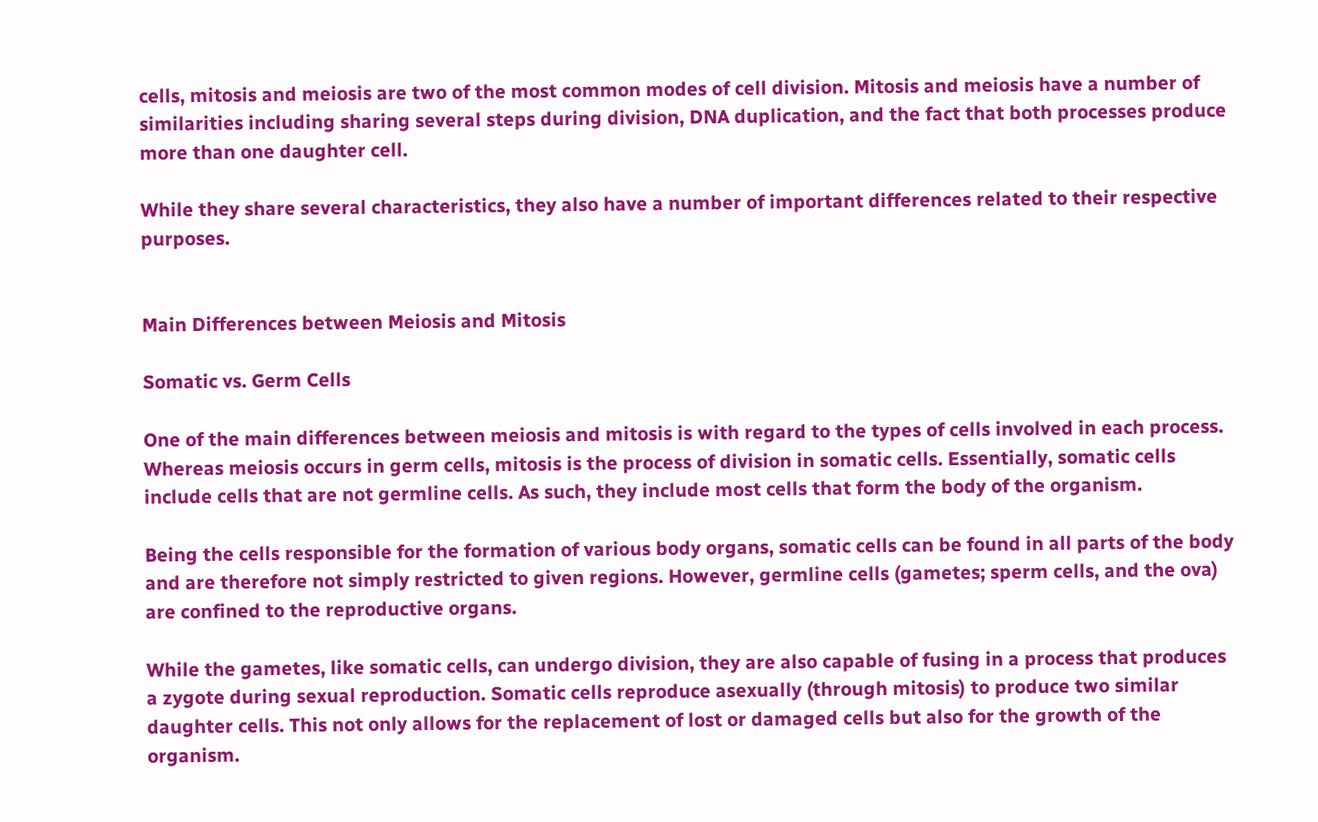cells, mitosis and meiosis are two of the most common modes of cell division. Mitosis and meiosis have a number of similarities including sharing several steps during division, DNA duplication, and the fact that both processes produce more than one daughter cell.

While they share several characteristics, they also have a number of important differences related to their respective purposes.


Main Differences between Meiosis and Mitosis

Somatic vs. Germ Cells

One of the main differences between meiosis and mitosis is with regard to the types of cells involved in each process. Whereas meiosis occurs in germ cells, mitosis is the process of division in somatic cells. Essentially, somatic cells include cells that are not germline cells. As such, they include most cells that form the body of the organism.

Being the cells responsible for the formation of various body organs, somatic cells can be found in all parts of the body and are therefore not simply restricted to given regions. However, germline cells (gametes; sperm cells, and the ova) are confined to the reproductive organs.

While the gametes, like somatic cells, can undergo division, they are also capable of fusing in a process that produces a zygote during sexual reproduction. Somatic cells reproduce asexually (through mitosis) to produce two similar daughter cells. This not only allows for the replacement of lost or damaged cells but also for the growth of the organism.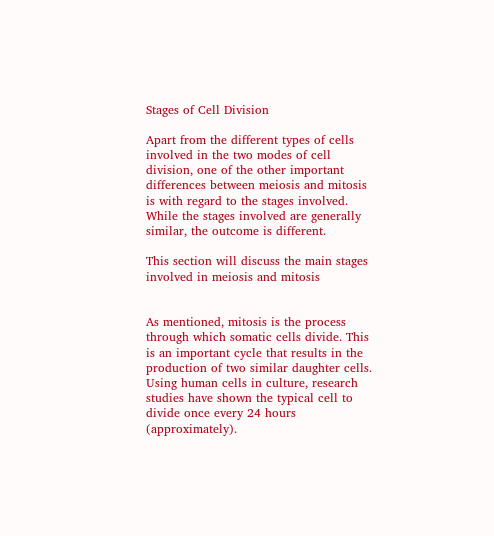Stages of Cell Division

Apart from the different types of cells involved in the two modes of cell division, one of the other important differences between meiosis and mitosis is with regard to the stages involved. While the stages involved are generally similar, the outcome is different.

This section will discuss the main stages involved in meiosis and mitosis


As mentioned, mitosis is the process through which somatic cells divide. This is an important cycle that results in the production of two similar daughter cells. Using human cells in culture, research studies have shown the typical cell to divide once every 24 hours (approximately).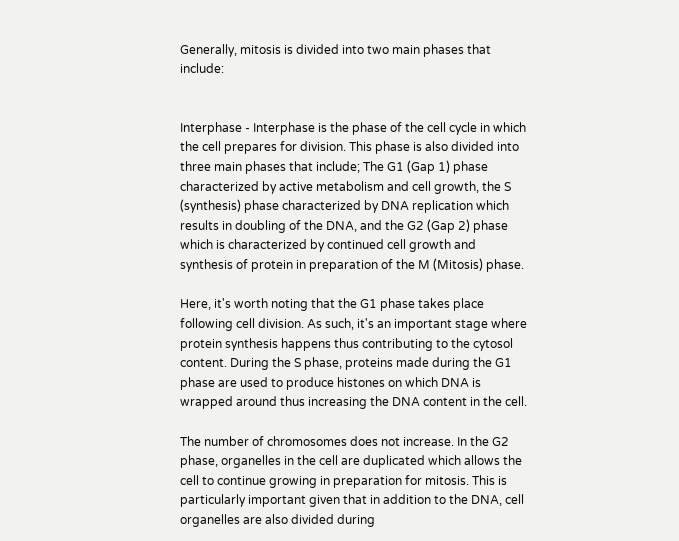Generally, mitosis is divided into two main phases that include:


Interphase - Interphase is the phase of the cell cycle in which the cell prepares for division. This phase is also divided into three main phases that include; The G1 (Gap 1) phase characterized by active metabolism and cell growth, the S (synthesis) phase characterized by DNA replication which results in doubling of the DNA, and the G2 (Gap 2) phase which is characterized by continued cell growth and synthesis of protein in preparation of the M (Mitosis) phase.

Here, it's worth noting that the G1 phase takes place following cell division. As such, it's an important stage where protein synthesis happens thus contributing to the cytosol content. During the S phase, proteins made during the G1 phase are used to produce histones on which DNA is wrapped around thus increasing the DNA content in the cell.

The number of chromosomes does not increase. In the G2 phase, organelles in the cell are duplicated which allows the cell to continue growing in preparation for mitosis. This is particularly important given that in addition to the DNA, cell organelles are also divided during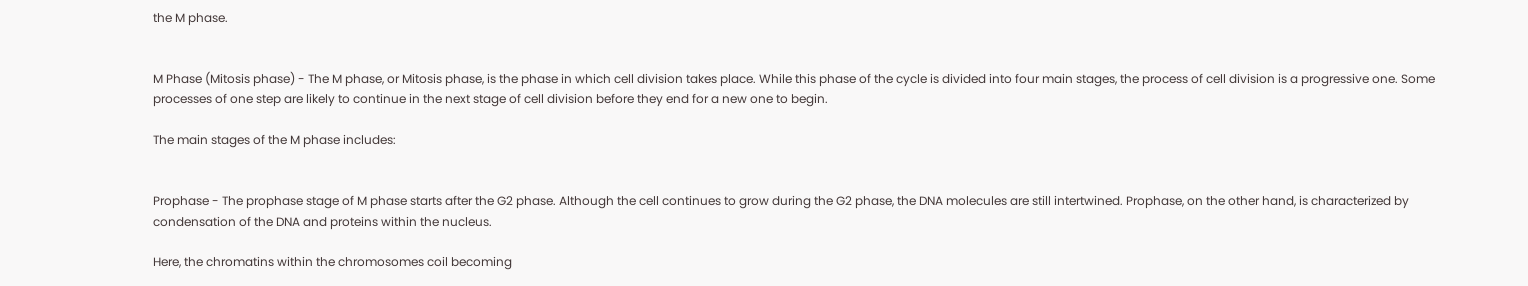the M phase.


M Phase (Mitosis phase) - The M phase, or Mitosis phase, is the phase in which cell division takes place. While this phase of the cycle is divided into four main stages, the process of cell division is a progressive one. Some processes of one step are likely to continue in the next stage of cell division before they end for a new one to begin.

The main stages of the M phase includes:


Prophase - The prophase stage of M phase starts after the G2 phase. Although the cell continues to grow during the G2 phase, the DNA molecules are still intertwined. Prophase, on the other hand, is characterized by condensation of the DNA and proteins within the nucleus.

Here, the chromatins within the chromosomes coil becoming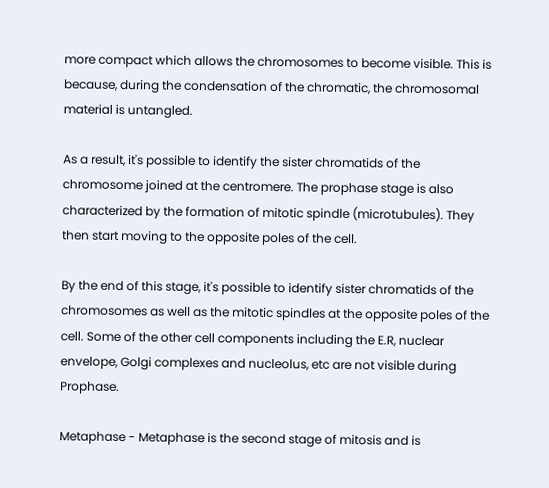more compact which allows the chromosomes to become visible. This is because, during the condensation of the chromatic, the chromosomal material is untangled.

As a result, it's possible to identify the sister chromatids of the chromosome joined at the centromere. The prophase stage is also characterized by the formation of mitotic spindle (microtubules). They then start moving to the opposite poles of the cell.

By the end of this stage, it's possible to identify sister chromatids of the chromosomes as well as the mitotic spindles at the opposite poles of the cell. Some of the other cell components including the E.R, nuclear envelope, Golgi complexes and nucleolus, etc are not visible during Prophase.

Metaphase - Metaphase is the second stage of mitosis and is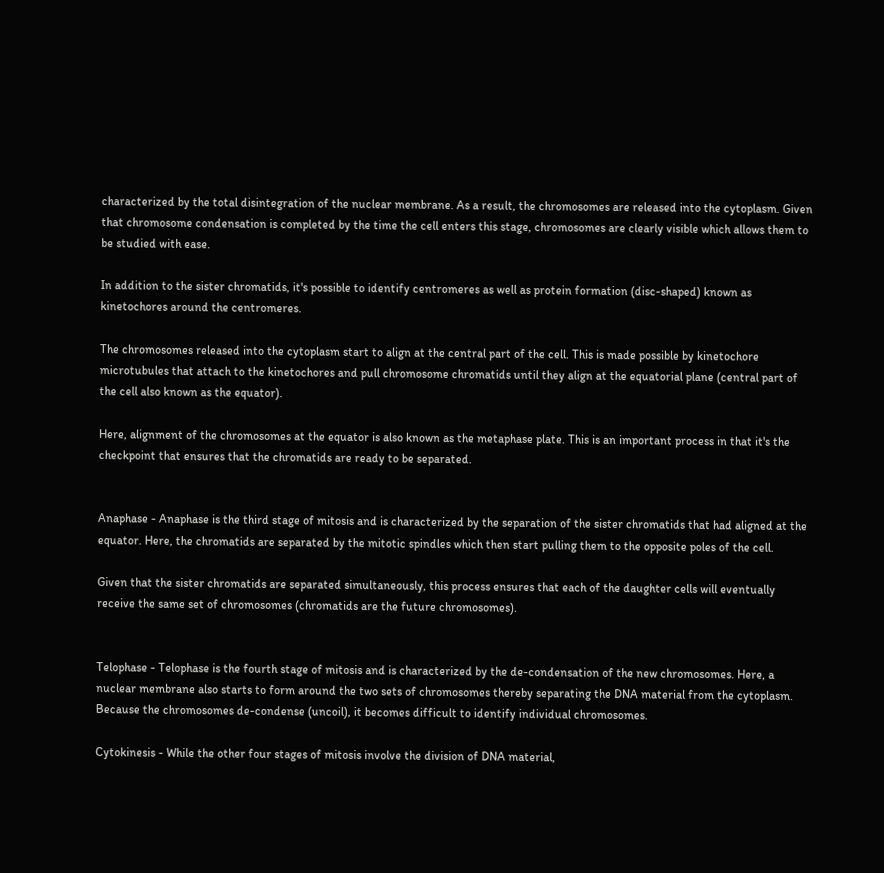characterized by the total disintegration of the nuclear membrane. As a result, the chromosomes are released into the cytoplasm. Given that chromosome condensation is completed by the time the cell enters this stage, chromosomes are clearly visible which allows them to be studied with ease.

In addition to the sister chromatids, it's possible to identify centromeres as well as protein formation (disc-shaped) known as kinetochores around the centromeres.

The chromosomes released into the cytoplasm start to align at the central part of the cell. This is made possible by kinetochore microtubules that attach to the kinetochores and pull chromosome chromatids until they align at the equatorial plane (central part of the cell also known as the equator).

Here, alignment of the chromosomes at the equator is also known as the metaphase plate. This is an important process in that it's the checkpoint that ensures that the chromatids are ready to be separated.


Anaphase - Anaphase is the third stage of mitosis and is characterized by the separation of the sister chromatids that had aligned at the equator. Here, the chromatids are separated by the mitotic spindles which then start pulling them to the opposite poles of the cell.

Given that the sister chromatids are separated simultaneously, this process ensures that each of the daughter cells will eventually receive the same set of chromosomes (chromatids are the future chromosomes).


Telophase - Telophase is the fourth stage of mitosis and is characterized by the de-condensation of the new chromosomes. Here, a nuclear membrane also starts to form around the two sets of chromosomes thereby separating the DNA material from the cytoplasm. Because the chromosomes de-condense (uncoil), it becomes difficult to identify individual chromosomes.

Cytokinesis - While the other four stages of mitosis involve the division of DNA material,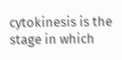cytokinesis is the stage in which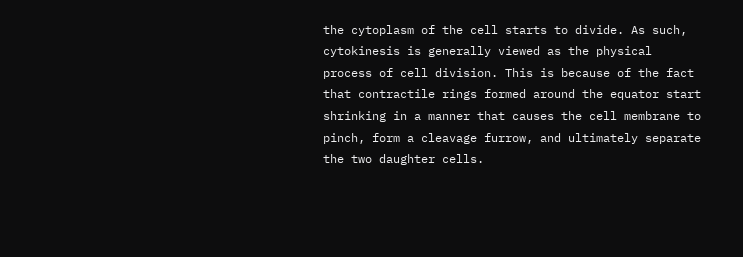the cytoplasm of the cell starts to divide. As such, cytokinesis is generally viewed as the physical process of cell division. This is because of the fact that contractile rings formed around the equator start shrinking in a manner that causes the cell membrane to pinch, form a cleavage furrow, and ultimately separate the two daughter cells.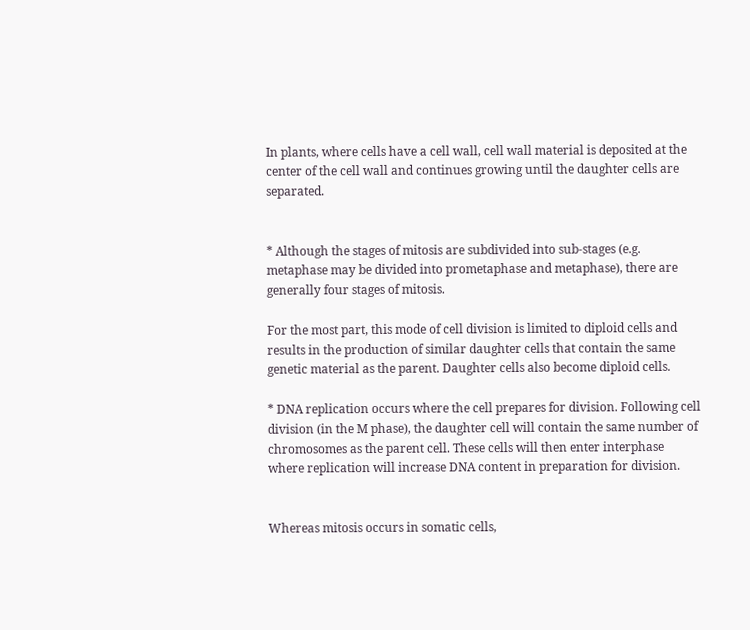In plants, where cells have a cell wall, cell wall material is deposited at the center of the cell wall and continues growing until the daughter cells are separated.


* Although the stages of mitosis are subdivided into sub-stages (e.g. metaphase may be divided into prometaphase and metaphase), there are generally four stages of mitosis.

For the most part, this mode of cell division is limited to diploid cells and results in the production of similar daughter cells that contain the same genetic material as the parent. Daughter cells also become diploid cells.

* DNA replication occurs where the cell prepares for division. Following cell division (in the M phase), the daughter cell will contain the same number of chromosomes as the parent cell. These cells will then enter interphase where replication will increase DNA content in preparation for division.


Whereas mitosis occurs in somatic cells,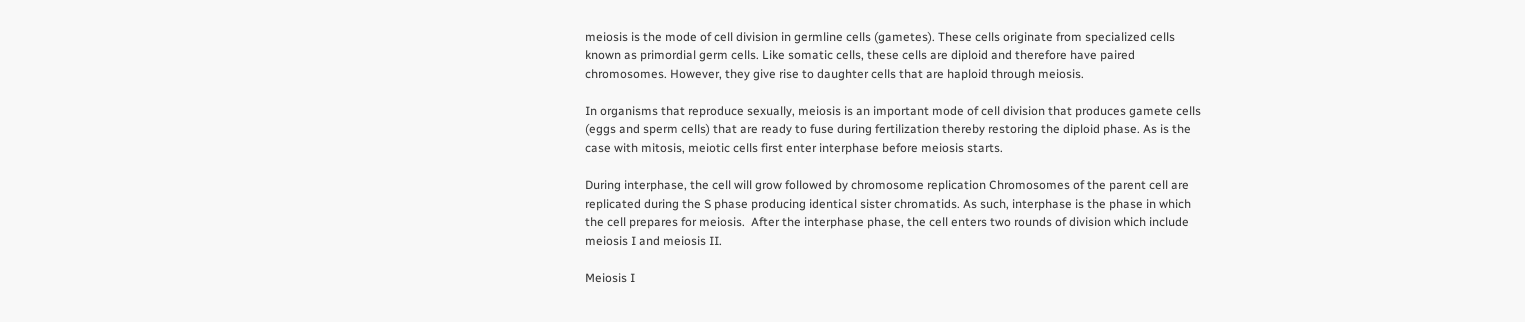meiosis is the mode of cell division in germline cells (gametes). These cells originate from specialized cells known as primordial germ cells. Like somatic cells, these cells are diploid and therefore have paired chromosomes. However, they give rise to daughter cells that are haploid through meiosis.

In organisms that reproduce sexually, meiosis is an important mode of cell division that produces gamete cells (eggs and sperm cells) that are ready to fuse during fertilization thereby restoring the diploid phase. As is the case with mitosis, meiotic cells first enter interphase before meiosis starts.

During interphase, the cell will grow followed by chromosome replication Chromosomes of the parent cell are replicated during the S phase producing identical sister chromatids. As such, interphase is the phase in which the cell prepares for meiosis.  After the interphase phase, the cell enters two rounds of division which include meiosis I and meiosis II.

Meiosis I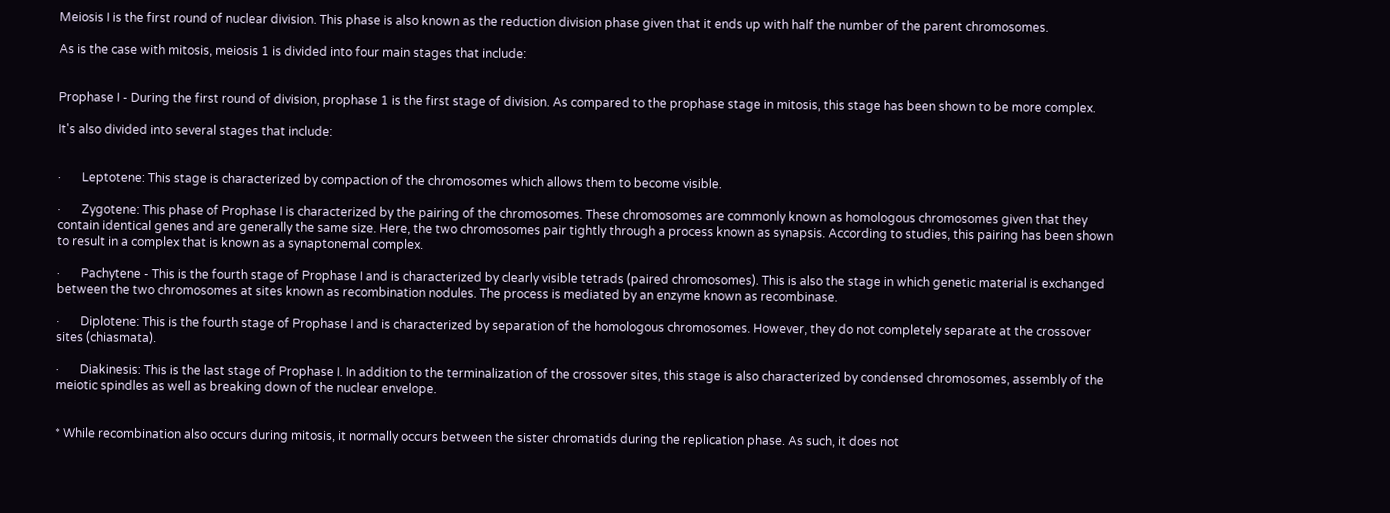Meiosis I is the first round of nuclear division. This phase is also known as the reduction division phase given that it ends up with half the number of the parent chromosomes.

As is the case with mitosis, meiosis 1 is divided into four main stages that include:


Prophase I - During the first round of division, prophase 1 is the first stage of division. As compared to the prophase stage in mitosis, this stage has been shown to be more complex.

It's also divided into several stages that include:


·       Leptotene: This stage is characterized by compaction of the chromosomes which allows them to become visible.

·       Zygotene: This phase of Prophase I is characterized by the pairing of the chromosomes. These chromosomes are commonly known as homologous chromosomes given that they contain identical genes and are generally the same size. Here, the two chromosomes pair tightly through a process known as synapsis. According to studies, this pairing has been shown to result in a complex that is known as a synaptonemal complex.

·       Pachytene - This is the fourth stage of Prophase I and is characterized by clearly visible tetrads (paired chromosomes). This is also the stage in which genetic material is exchanged between the two chromosomes at sites known as recombination nodules. The process is mediated by an enzyme known as recombinase.

·       Diplotene: This is the fourth stage of Prophase I and is characterized by separation of the homologous chromosomes. However, they do not completely separate at the crossover sites (chiasmata).

·       Diakinesis: This is the last stage of Prophase I. In addition to the terminalization of the crossover sites, this stage is also characterized by condensed chromosomes, assembly of the meiotic spindles as well as breaking down of the nuclear envelope.


* While recombination also occurs during mitosis, it normally occurs between the sister chromatids during the replication phase. As such, it does not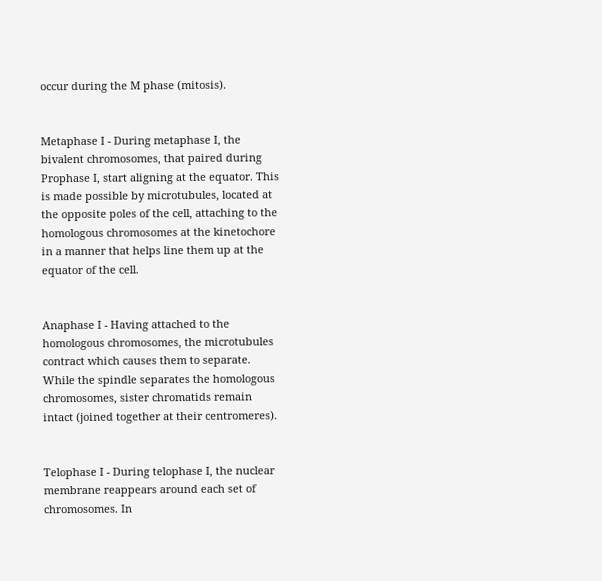occur during the M phase (mitosis).


Metaphase I - During metaphase I, the bivalent chromosomes, that paired during Prophase I, start aligning at the equator. This is made possible by microtubules, located at the opposite poles of the cell, attaching to the homologous chromosomes at the kinetochore in a manner that helps line them up at the equator of the cell.


Anaphase I - Having attached to the homologous chromosomes, the microtubules contract which causes them to separate. While the spindle separates the homologous chromosomes, sister chromatids remain intact (joined together at their centromeres).


Telophase I - During telophase I, the nuclear membrane reappears around each set of chromosomes. In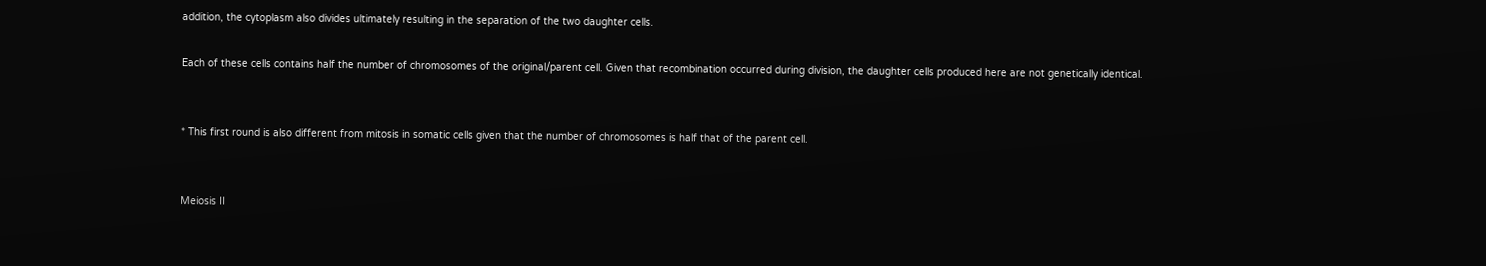addition, the cytoplasm also divides ultimately resulting in the separation of the two daughter cells.

Each of these cells contains half the number of chromosomes of the original/parent cell. Given that recombination occurred during division, the daughter cells produced here are not genetically identical.


* This first round is also different from mitosis in somatic cells given that the number of chromosomes is half that of the parent cell.


Meiosis II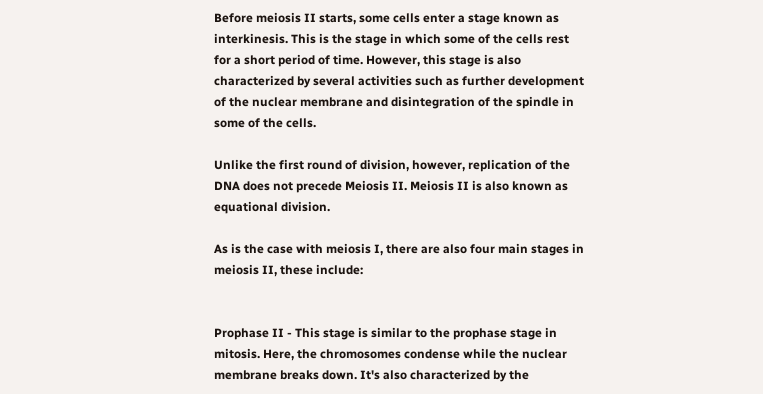Before meiosis II starts, some cells enter a stage known as interkinesis. This is the stage in which some of the cells rest for a short period of time. However, this stage is also characterized by several activities such as further development of the nuclear membrane and disintegration of the spindle in some of the cells.

Unlike the first round of division, however, replication of the DNA does not precede Meiosis II. Meiosis II is also known as equational division.

As is the case with meiosis I, there are also four main stages in meiosis II, these include:


Prophase II - This stage is similar to the prophase stage in mitosis. Here, the chromosomes condense while the nuclear membrane breaks down. It's also characterized by the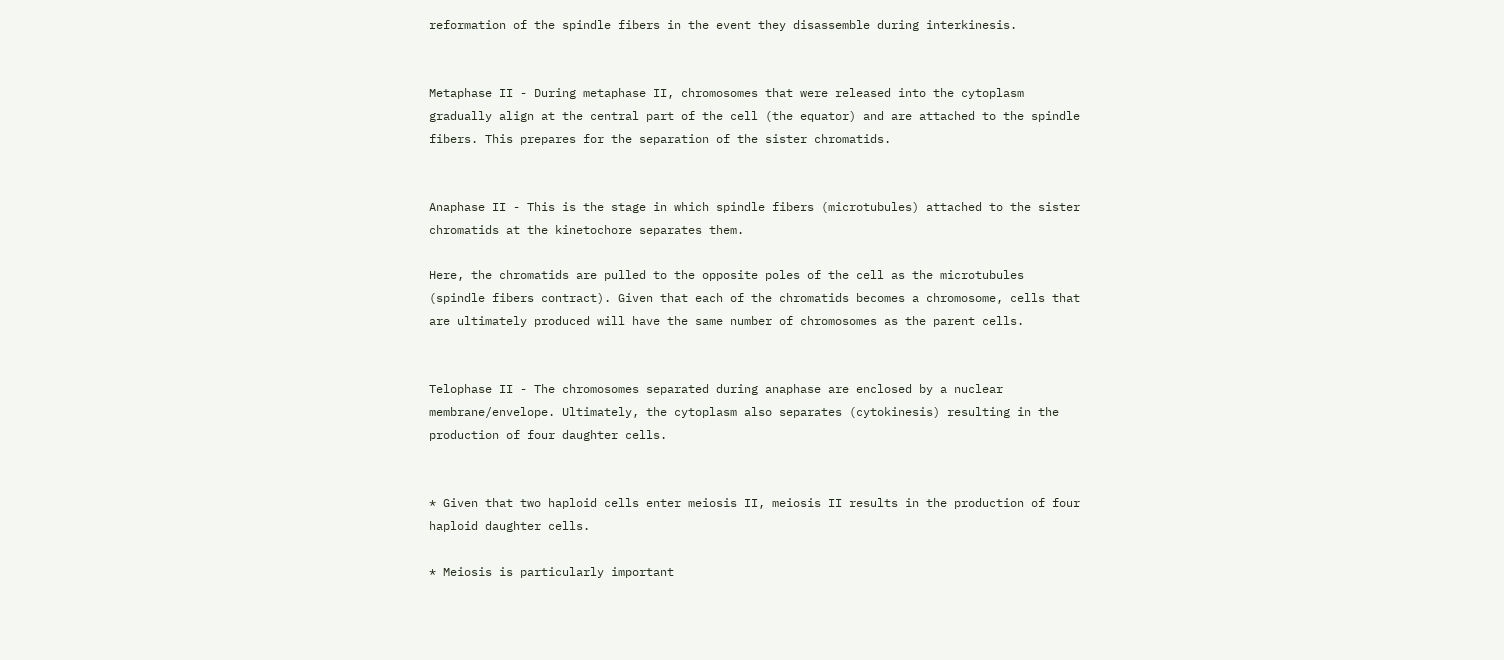reformation of the spindle fibers in the event they disassemble during interkinesis.


Metaphase II - During metaphase II, chromosomes that were released into the cytoplasm gradually align at the central part of the cell (the equator) and are attached to the spindle fibers. This prepares for the separation of the sister chromatids.


Anaphase II - This is the stage in which spindle fibers (microtubules) attached to the sister chromatids at the kinetochore separates them.

Here, the chromatids are pulled to the opposite poles of the cell as the microtubules (spindle fibers contract). Given that each of the chromatids becomes a chromosome, cells that are ultimately produced will have the same number of chromosomes as the parent cells.


Telophase II - The chromosomes separated during anaphase are enclosed by a nuclear membrane/envelope. Ultimately, the cytoplasm also separates (cytokinesis) resulting in the production of four daughter cells.


* Given that two haploid cells enter meiosis II, meiosis II results in the production of four haploid daughter cells.

* Meiosis is particularly important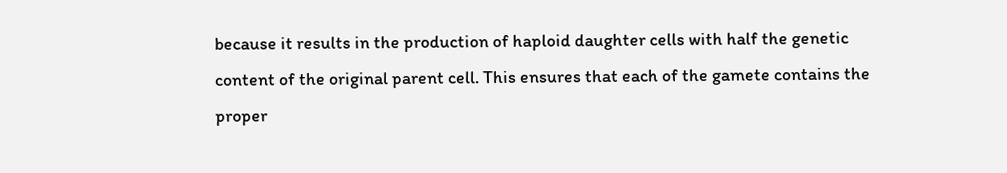because it results in the production of haploid daughter cells with half the genetic content of the original parent cell. This ensures that each of the gamete contains the proper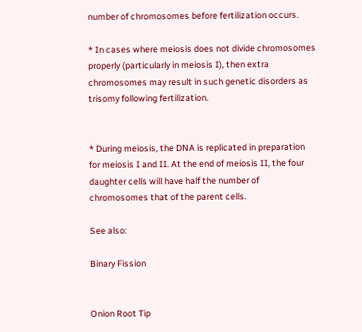number of chromosomes before fertilization occurs.

* In cases where meiosis does not divide chromosomes properly (particularly in meiosis I), then extra chromosomes may result in such genetic disorders as trisomy following fertilization.


* During meiosis, the DNA is replicated in preparation for meiosis I and II. At the end of meiosis II, the four daughter cells will have half the number of chromosomes that of the parent cells.

See also:

Binary Fission


Onion Root Tip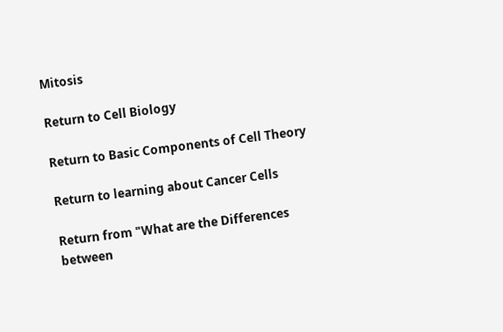Mitosis

Return to Cell Biology

Return to Basic Components of Cell Theory

Return to learning about Cancer Cells

Return from "What are the Differences between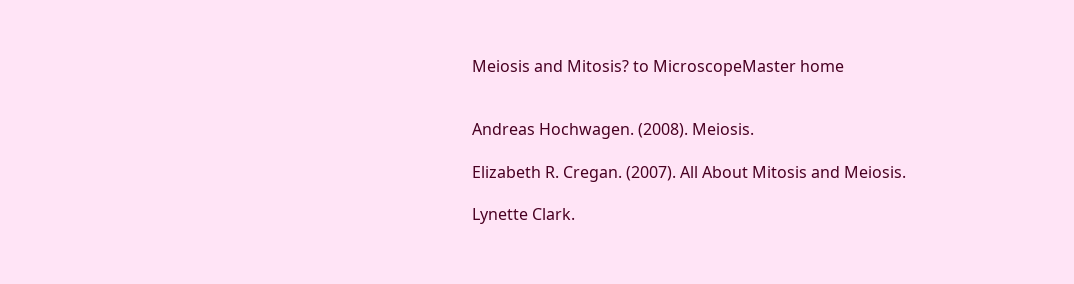Meiosis and Mitosis? to MicroscopeMaster home


Andreas Hochwagen. (2008). Meiosis.

Elizabeth R. Cregan. (2007). All About Mitosis and Meiosis.

Lynette Clark.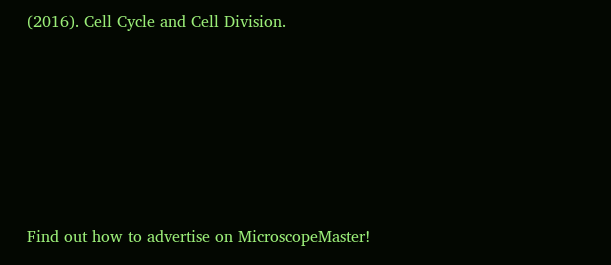(2016). Cell Cycle and Cell Division.






Find out how to advertise on MicroscopeMaster!